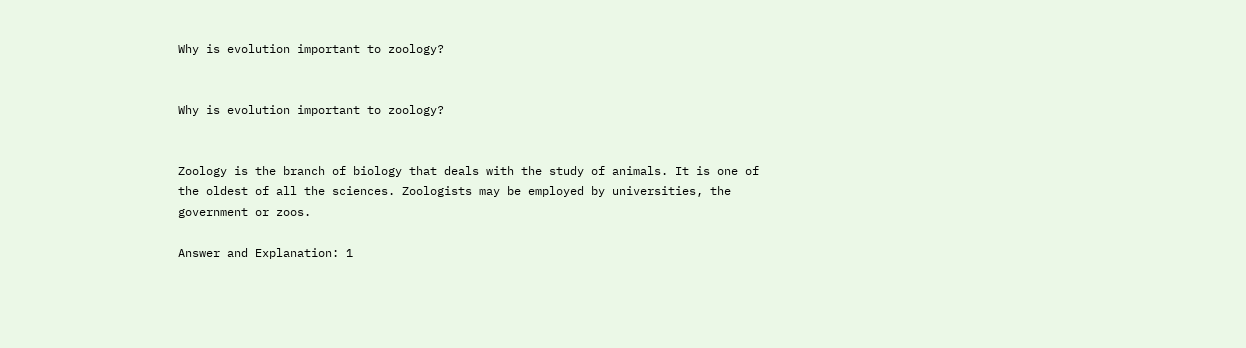Why is evolution important to zoology?


Why is evolution important to zoology?


Zoology is the branch of biology that deals with the study of animals. It is one of the oldest of all the sciences. Zoologists may be employed by universities, the government or zoos.

Answer and Explanation: 1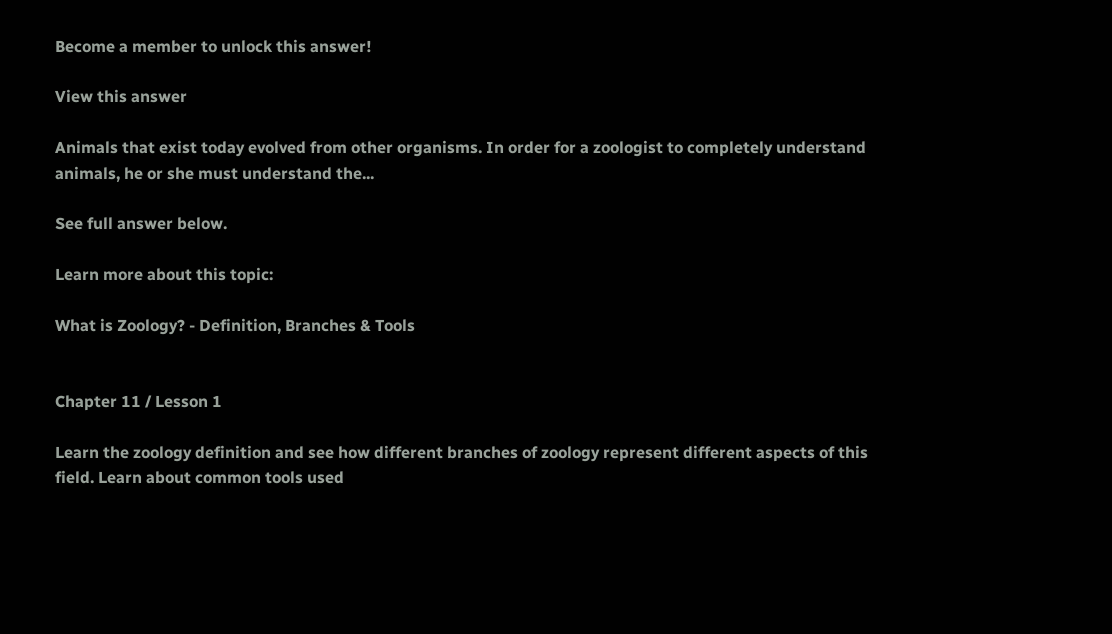Become a member to unlock this answer!

View this answer

Animals that exist today evolved from other organisms. In order for a zoologist to completely understand animals, he or she must understand the...

See full answer below.

Learn more about this topic:

What is Zoology? - Definition, Branches & Tools


Chapter 11 / Lesson 1

Learn the zoology definition and see how different branches of zoology represent different aspects of this field. Learn about common tools used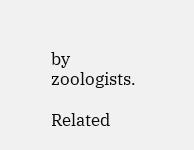by zoologists.

Related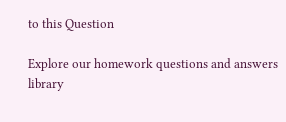to this Question

Explore our homework questions and answers library